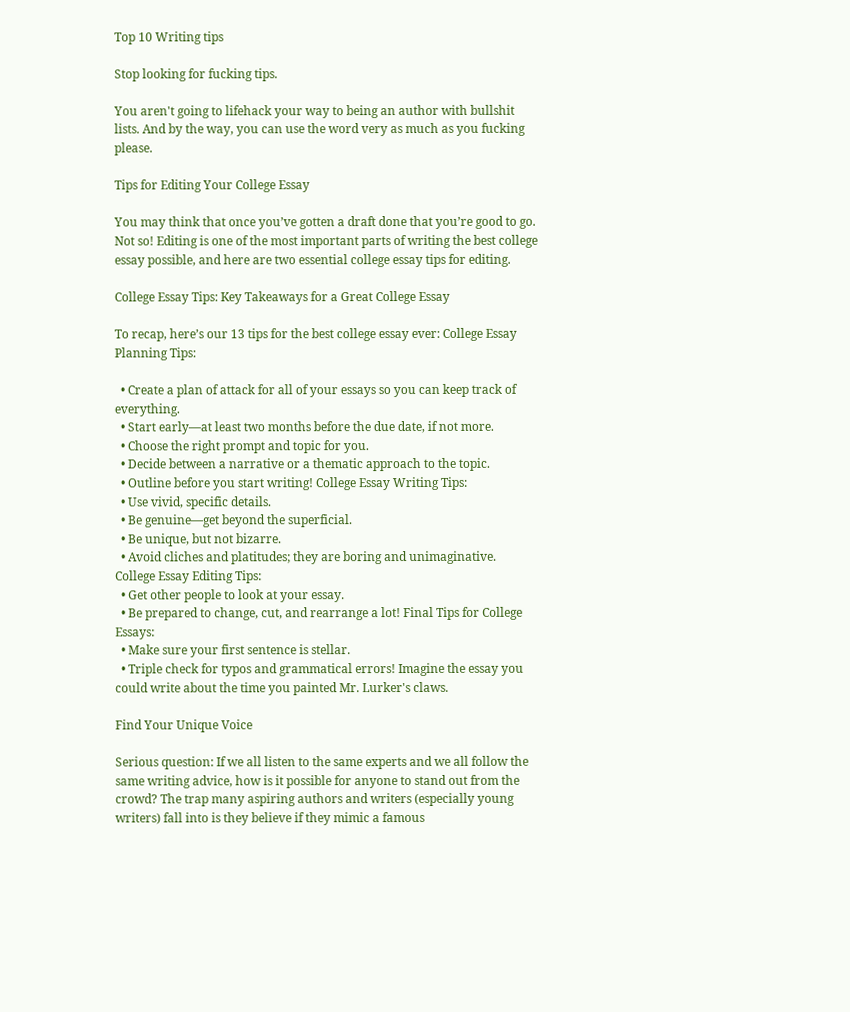Top 10 Writing tips

Stop looking for fucking tips.

You aren't going to lifehack your way to being an author with bullshit lists. And by the way, you can use the word very as much as you fucking please.

Tips for Editing Your College Essay

You may think that once you’ve gotten a draft done that you’re good to go. Not so! Editing is one of the most important parts of writing the best college essay possible, and here are two essential college essay tips for editing.

College Essay Tips: Key Takeaways for a Great College Essay

To recap, here’s our 13 tips for the best college essay ever: College Essay Planning Tips:

  • Create a plan of attack for all of your essays so you can keep track of everything.
  • Start early—at least two months before the due date, if not more.
  • Choose the right prompt and topic for you.
  • Decide between a narrative or a thematic approach to the topic.
  • Outline before you start writing! College Essay Writing Tips:
  • Use vivid, specific details.
  • Be genuine—get beyond the superficial.
  • Be unique, but not bizarre.
  • Avoid cliches and platitudes; they are boring and unimaginative. College Essay Editing Tips:
  • Get other people to look at your essay.
  • Be prepared to change, cut, and rearrange a lot! Final Tips for College Essays:
  • Make sure your first sentence is stellar.
  • Triple check for typos and grammatical errors! Imagine the essay you could write about the time you painted Mr. Lurker's claws.

Find Your Unique Voice

Serious question: If we all listen to the same experts and we all follow the same writing advice, how is it possible for anyone to stand out from the crowd? The trap many aspiring authors and writers (especially young writers) fall into is they believe if they mimic a famous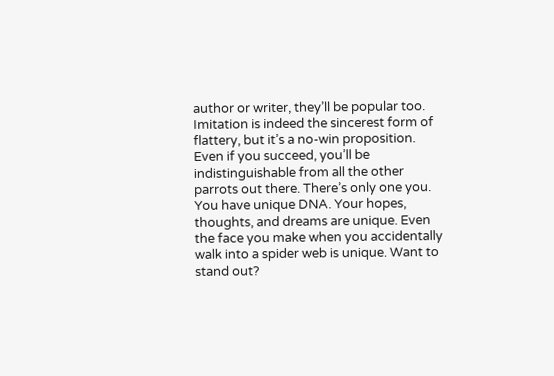author or writer, they’ll be popular too. Imitation is indeed the sincerest form of flattery, but it’s a no-win proposition. Even if you succeed, you’ll be indistinguishable from all the other parrots out there. There’s only one you. You have unique DNA. Your hopes, thoughts, and dreams are unique. Even the face you make when you accidentally walk into a spider web is unique. Want to stand out?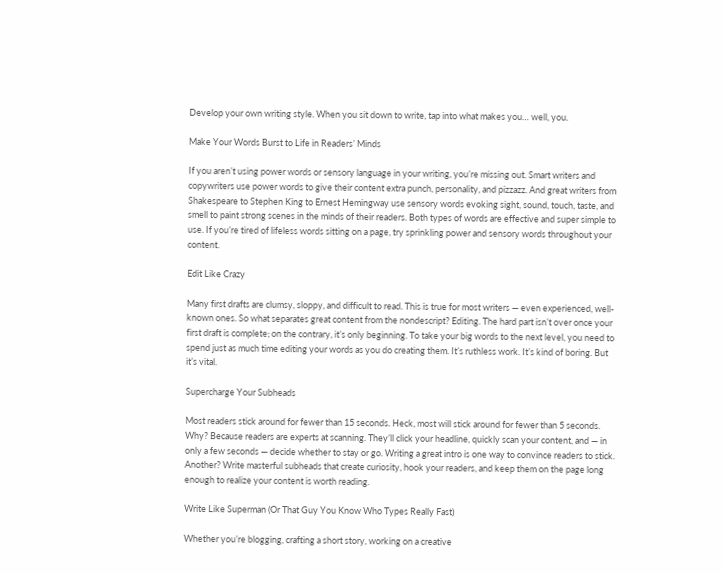Develop your own writing style. When you sit down to write, tap into what makes you… well, you.

Make Your Words Burst to Life in Readers’ Minds

If you aren’t using power words or sensory language in your writing, you’re missing out. Smart writers and copywriters use power words to give their content extra punch, personality, and pizzazz. And great writers from Shakespeare to Stephen King to Ernest Hemingway use sensory words evoking sight, sound, touch, taste, and smell to paint strong scenes in the minds of their readers. Both types of words are effective and super simple to use. If you’re tired of lifeless words sitting on a page, try sprinkling power and sensory words throughout your content.

Edit Like Crazy

Many first drafts are clumsy, sloppy, and difficult to read. This is true for most writers — even experienced, well-known ones. So what separates great content from the nondescript? Editing. The hard part isn’t over once your first draft is complete; on the contrary, it’s only beginning. To take your big words to the next level, you need to spend just as much time editing your words as you do creating them. It’s ruthless work. It’s kind of boring. But it’s vital.

Supercharge Your Subheads

Most readers stick around for fewer than 15 seconds. Heck, most will stick around for fewer than 5 seconds. Why? Because readers are experts at scanning. They’ll click your headline, quickly scan your content, and — in only a few seconds — decide whether to stay or go. Writing a great intro is one way to convince readers to stick. Another? Write masterful subheads that create curiosity, hook your readers, and keep them on the page long enough to realize your content is worth reading.

Write Like Superman (Or That Guy You Know Who Types Really Fast)

Whether you’re blogging, crafting a short story, working on a creative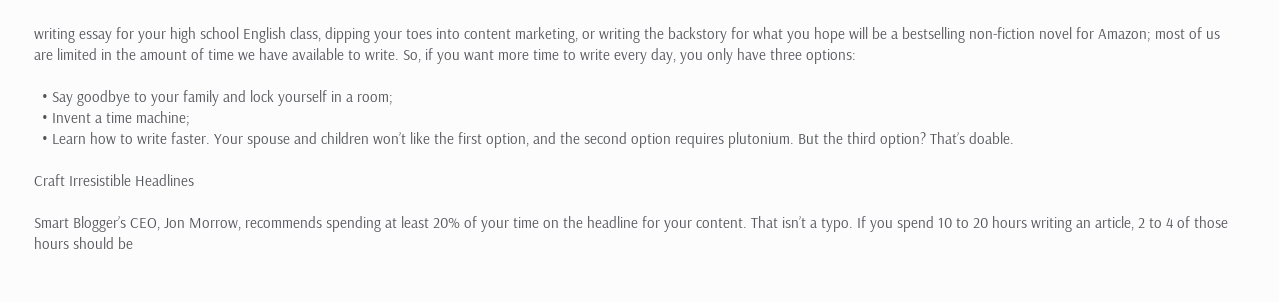writing essay for your high school English class, dipping your toes into content marketing, or writing the backstory for what you hope will be a bestselling non-fiction novel for Amazon; most of us are limited in the amount of time we have available to write. So, if you want more time to write every day, you only have three options:

  • Say goodbye to your family and lock yourself in a room;
  • Invent a time machine;
  • Learn how to write faster. Your spouse and children won’t like the first option, and the second option requires plutonium. But the third option? That’s doable.

Craft Irresistible Headlines

Smart Blogger’s CEO, Jon Morrow, recommends spending at least 20% of your time on the headline for your content. That isn’t a typo. If you spend 10 to 20 hours writing an article, 2 to 4 of those hours should be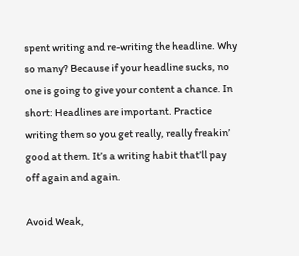spent writing and re-writing the headline. Why so many? Because if your headline sucks, no one is going to give your content a chance. In short: Headlines are important. Practice writing them so you get really, really freakin’ good at them. It’s a writing habit that’ll pay off again and again.

Avoid Weak,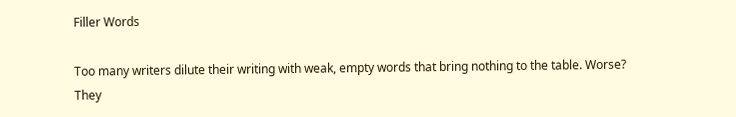Filler Words

Too many writers dilute their writing with weak, empty words that bring nothing to the table. Worse? They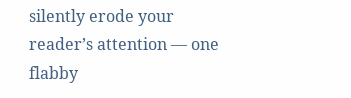silently erode your reader’s attention — one flabby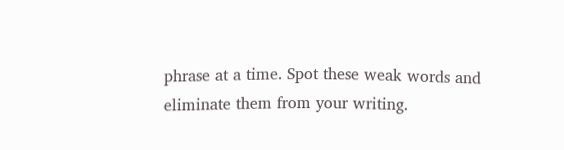phrase at a time. Spot these weak words and eliminate them from your writing.